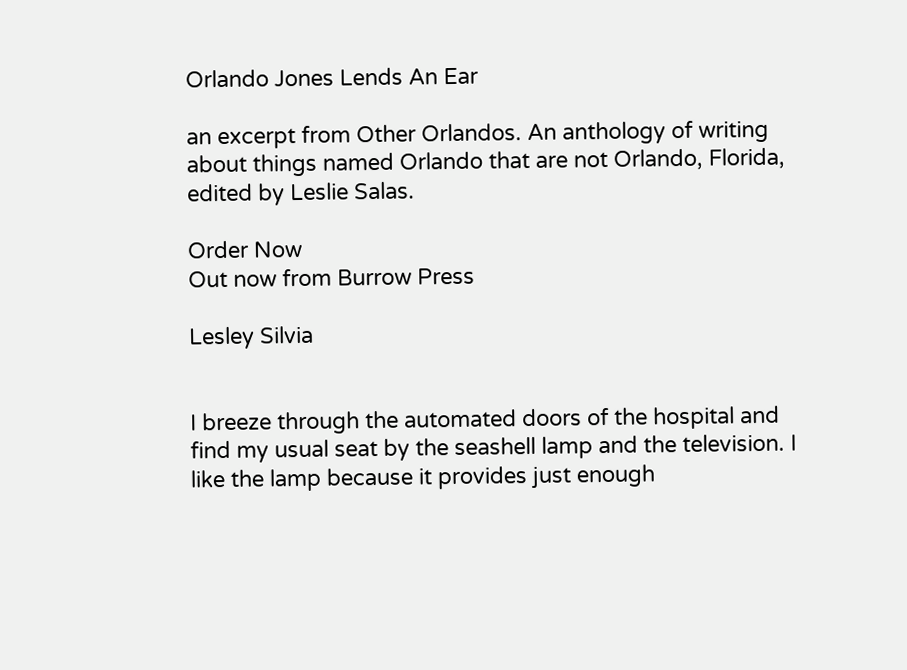Orlando Jones Lends An Ear

an excerpt from Other Orlandos. An anthology of writing about things named Orlando that are not Orlando, Florida, edited by Leslie Salas.

Order Now
Out now from Burrow Press

Lesley Silvia


I breeze through the automated doors of the hospital and find my usual seat by the seashell lamp and the television. I like the lamp because it provides just enough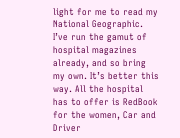light for me to read my National Geographic. I’ve run the gamut of hospital magazines already, and so bring my own. It’s better this way. All the hospital has to offer is RedBook for the women, Car and Driver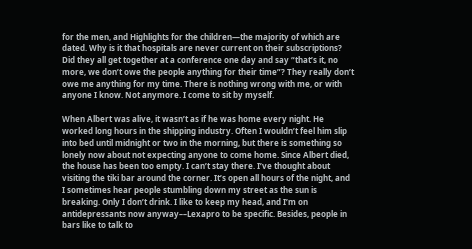for the men, and Highlights for the children—the majority of which are dated. Why is it that hospitals are never current on their subscriptions? Did they all get together at a conference one day and say “that’s it, no more, we don’t owe the people anything for their time”? They really don’t owe me anything for my time. There is nothing wrong with me, or with anyone I know. Not anymore. I come to sit by myself.

When Albert was alive, it wasn’t as if he was home every night. He worked long hours in the shipping industry. Often I wouldn’t feel him slip into bed until midnight or two in the morning, but there is something so lonely now about not expecting anyone to come home. Since Albert died, the house has been too empty. I can’t stay there. I’ve thought about visiting the tiki bar around the corner. It’s open all hours of the night, and I sometimes hear people stumbling down my street as the sun is breaking. Only I don’t drink. I like to keep my head, and I’m on antidepressants now anyway––Lexapro to be specific. Besides, people in bars like to talk to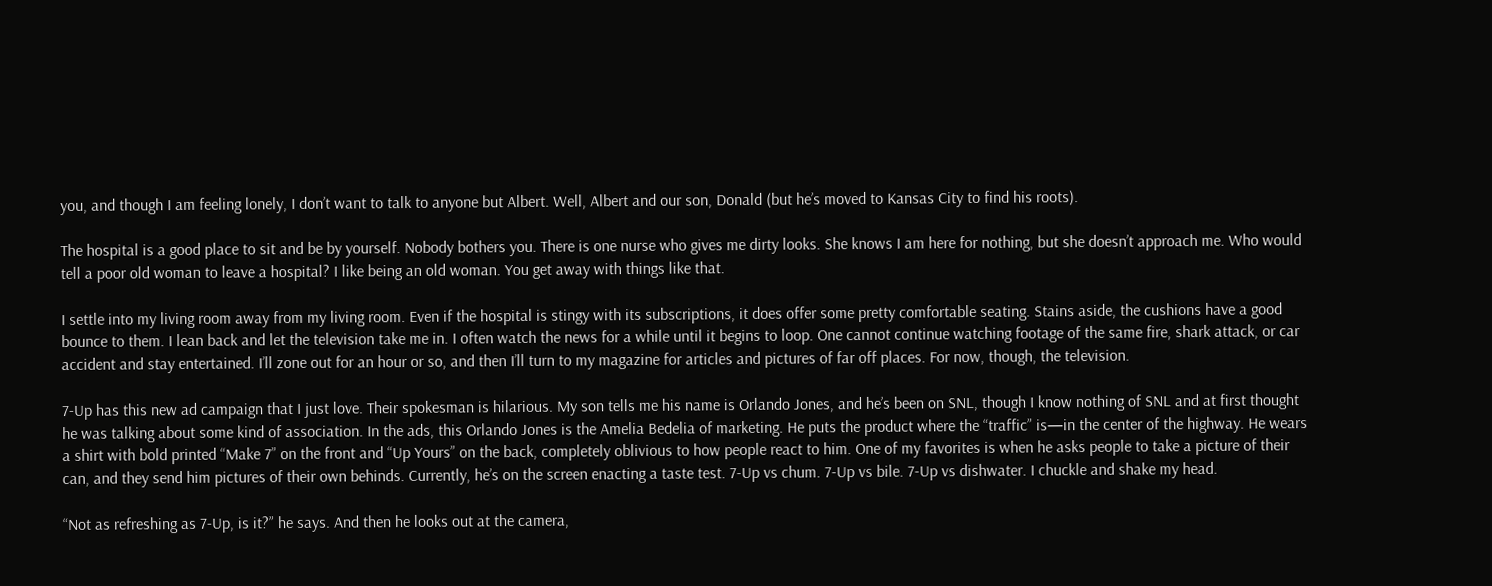you, and though I am feeling lonely, I don’t want to talk to anyone but Albert. Well, Albert and our son, Donald (but he’s moved to Kansas City to find his roots).

The hospital is a good place to sit and be by yourself. Nobody bothers you. There is one nurse who gives me dirty looks. She knows I am here for nothing, but she doesn’t approach me. Who would tell a poor old woman to leave a hospital? I like being an old woman. You get away with things like that.

I settle into my living room away from my living room. Even if the hospital is stingy with its subscriptions, it does offer some pretty comfortable seating. Stains aside, the cushions have a good bounce to them. I lean back and let the television take me in. I often watch the news for a while until it begins to loop. One cannot continue watching footage of the same fire, shark attack, or car accident and stay entertained. I’ll zone out for an hour or so, and then I’ll turn to my magazine for articles and pictures of far off places. For now, though, the television.

7-Up has this new ad campaign that I just love. Their spokesman is hilarious. My son tells me his name is Orlando Jones, and he’s been on SNL, though I know nothing of SNL and at first thought he was talking about some kind of association. In the ads, this Orlando Jones is the Amelia Bedelia of marketing. He puts the product where the “traffic” is—in the center of the highway. He wears a shirt with bold printed “Make 7” on the front and “Up Yours” on the back, completely oblivious to how people react to him. One of my favorites is when he asks people to take a picture of their can, and they send him pictures of their own behinds. Currently, he’s on the screen enacting a taste test. 7-Up vs chum. 7-Up vs bile. 7-Up vs dishwater. I chuckle and shake my head.

“Not as refreshing as 7-Up, is it?” he says. And then he looks out at the camera,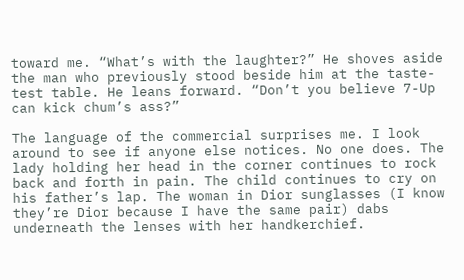toward me. “What’s with the laughter?” He shoves aside the man who previously stood beside him at the taste-test table. He leans forward. “Don’t you believe 7-Up can kick chum’s ass?”

The language of the commercial surprises me. I look around to see if anyone else notices. No one does. The lady holding her head in the corner continues to rock back and forth in pain. The child continues to cry on his father’s lap. The woman in Dior sunglasses (I know they’re Dior because I have the same pair) dabs underneath the lenses with her handkerchief.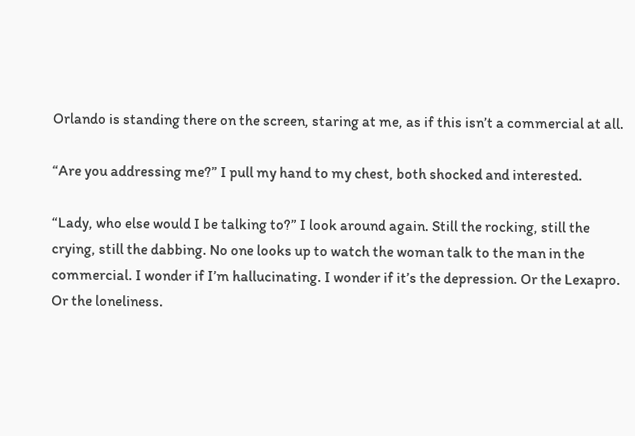Orlando is standing there on the screen, staring at me, as if this isn’t a commercial at all.

“Are you addressing me?” I pull my hand to my chest, both shocked and interested.

“Lady, who else would I be talking to?” I look around again. Still the rocking, still the crying, still the dabbing. No one looks up to watch the woman talk to the man in the commercial. I wonder if I’m hallucinating. I wonder if it’s the depression. Or the Lexapro. Or the loneliness.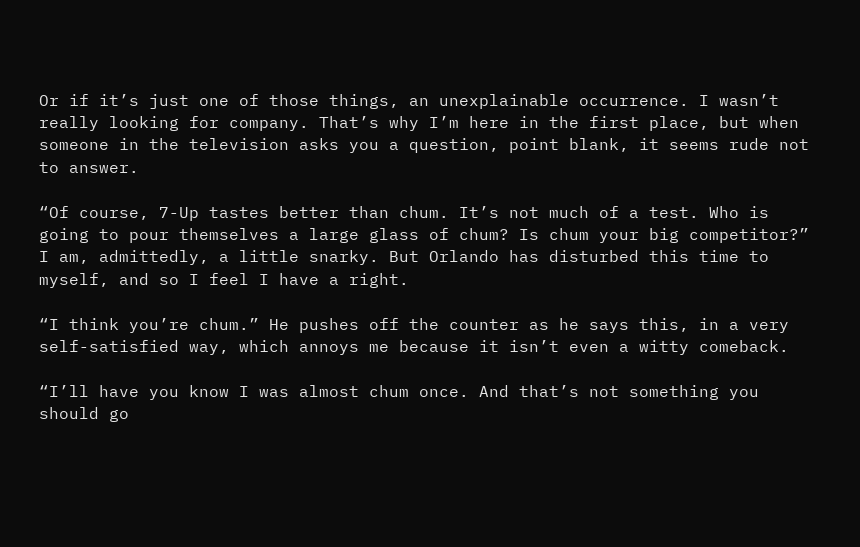Or if it’s just one of those things, an unexplainable occurrence. I wasn’t really looking for company. That’s why I’m here in the first place, but when someone in the television asks you a question, point blank, it seems rude not to answer.

“Of course, 7-Up tastes better than chum. It’s not much of a test. Who is going to pour themselves a large glass of chum? Is chum your big competitor?” I am, admittedly, a little snarky. But Orlando has disturbed this time to myself, and so I feel I have a right.

“I think you’re chum.” He pushes off the counter as he says this, in a very self-satisfied way, which annoys me because it isn’t even a witty comeback.

“I’ll have you know I was almost chum once. And that’s not something you should go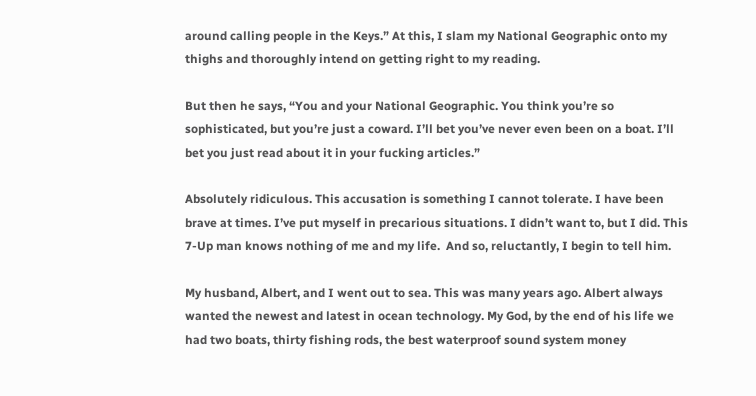around calling people in the Keys.” At this, I slam my National Geographic onto my thighs and thoroughly intend on getting right to my reading.

But then he says, “You and your National Geographic. You think you’re so sophisticated, but you’re just a coward. I’ll bet you’ve never even been on a boat. I’ll bet you just read about it in your fucking articles.”

Absolutely ridiculous. This accusation is something I cannot tolerate. I have been brave at times. I’ve put myself in precarious situations. I didn’t want to, but I did. This 7-Up man knows nothing of me and my life.  And so, reluctantly, I begin to tell him.

My husband, Albert, and I went out to sea. This was many years ago. Albert always wanted the newest and latest in ocean technology. My God, by the end of his life we had two boats, thirty fishing rods, the best waterproof sound system money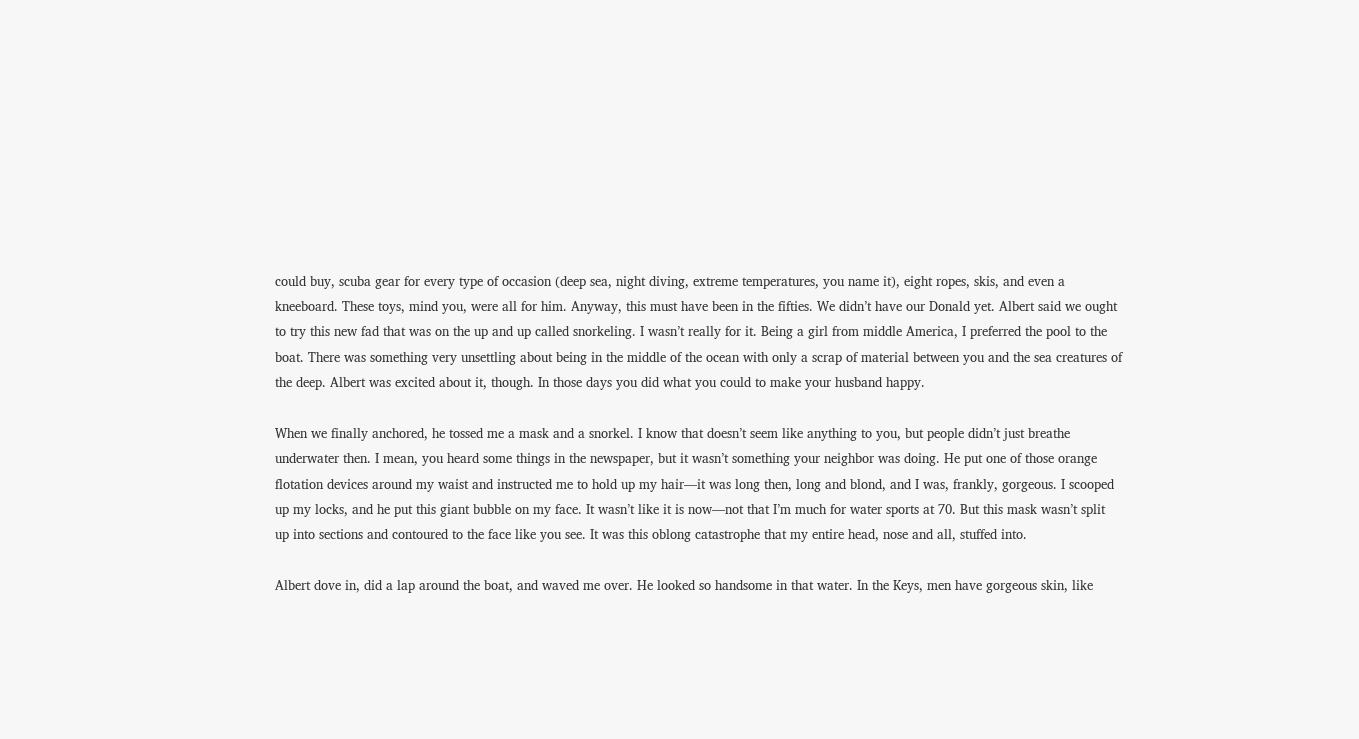could buy, scuba gear for every type of occasion (deep sea, night diving, extreme temperatures, you name it), eight ropes, skis, and even a kneeboard. These toys, mind you, were all for him. Anyway, this must have been in the fifties. We didn’t have our Donald yet. Albert said we ought to try this new fad that was on the up and up called snorkeling. I wasn’t really for it. Being a girl from middle America, I preferred the pool to the boat. There was something very unsettling about being in the middle of the ocean with only a scrap of material between you and the sea creatures of the deep. Albert was excited about it, though. In those days you did what you could to make your husband happy.

When we finally anchored, he tossed me a mask and a snorkel. I know that doesn’t seem like anything to you, but people didn’t just breathe underwater then. I mean, you heard some things in the newspaper, but it wasn’t something your neighbor was doing. He put one of those orange flotation devices around my waist and instructed me to hold up my hair—it was long then, long and blond, and I was, frankly, gorgeous. I scooped up my locks, and he put this giant bubble on my face. It wasn’t like it is now—not that I’m much for water sports at 70. But this mask wasn’t split up into sections and contoured to the face like you see. It was this oblong catastrophe that my entire head, nose and all, stuffed into.

Albert dove in, did a lap around the boat, and waved me over. He looked so handsome in that water. In the Keys, men have gorgeous skin, like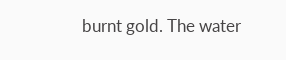burnt gold. The water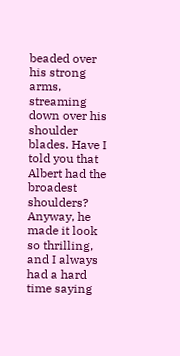beaded over his strong arms, streaming down over his shoulder blades. Have I told you that Albert had the broadest shoulders? Anyway, he made it look so thrilling, and I always had a hard time saying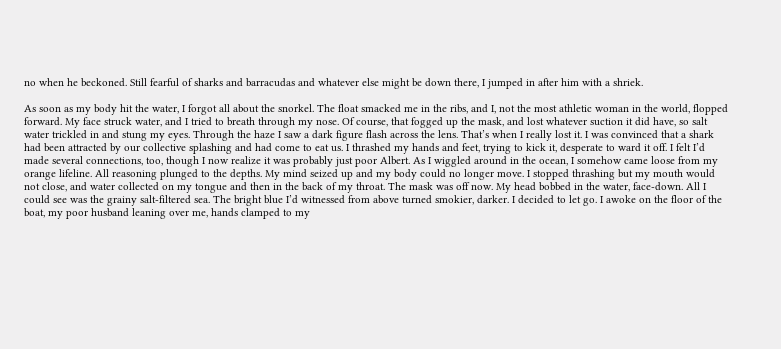no when he beckoned. Still fearful of sharks and barracudas and whatever else might be down there, I jumped in after him with a shriek.

As soon as my body hit the water, I forgot all about the snorkel. The float smacked me in the ribs, and I, not the most athletic woman in the world, flopped forward. My face struck water, and I tried to breath through my nose. Of course, that fogged up the mask, and lost whatever suction it did have, so salt water trickled in and stung my eyes. Through the haze I saw a dark figure flash across the lens. That’s when I really lost it. I was convinced that a shark had been attracted by our collective splashing and had come to eat us. I thrashed my hands and feet, trying to kick it, desperate to ward it off. I felt I’d made several connections, too, though I now realize it was probably just poor Albert. As I wiggled around in the ocean, I somehow came loose from my orange lifeline. All reasoning plunged to the depths. My mind seized up and my body could no longer move. I stopped thrashing but my mouth would not close, and water collected on my tongue and then in the back of my throat. The mask was off now. My head bobbed in the water, face-down. All I could see was the grainy salt-filtered sea. The bright blue I’d witnessed from above turned smokier, darker. I decided to let go. I awoke on the floor of the boat, my poor husband leaning over me, hands clamped to my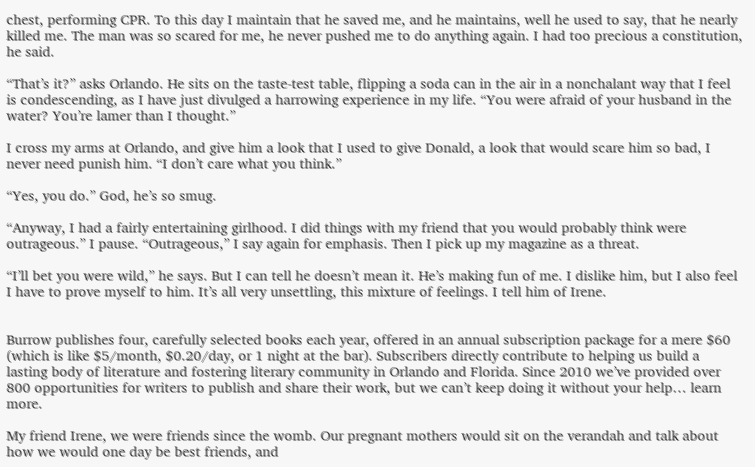chest, performing CPR. To this day I maintain that he saved me, and he maintains, well he used to say, that he nearly killed me. The man was so scared for me, he never pushed me to do anything again. I had too precious a constitution, he said.

“That’s it?” asks Orlando. He sits on the taste-test table, flipping a soda can in the air in a nonchalant way that I feel is condescending, as I have just divulged a harrowing experience in my life. “You were afraid of your husband in the water? You’re lamer than I thought.”

I cross my arms at Orlando, and give him a look that I used to give Donald, a look that would scare him so bad, I never need punish him. “I don’t care what you think.”

“Yes, you do.” God, he’s so smug.

“Anyway, I had a fairly entertaining girlhood. I did things with my friend that you would probably think were outrageous.” I pause. “Outrageous,” I say again for emphasis. Then I pick up my magazine as a threat.

“I’ll bet you were wild,” he says. But I can tell he doesn’t mean it. He’s making fun of me. I dislike him, but I also feel I have to prove myself to him. It’s all very unsettling, this mixture of feelings. I tell him of Irene.


Burrow publishes four, carefully selected books each year, offered in an annual subscription package for a mere $60 (which is like $5/month, $0.20/day, or 1 night at the bar). Subscribers directly contribute to helping us build a lasting body of literature and fostering literary community in Orlando and Florida. Since 2010 we’ve provided over 800 opportunities for writers to publish and share their work, but we can’t keep doing it without your help… learn more.

My friend Irene, we were friends since the womb. Our pregnant mothers would sit on the verandah and talk about how we would one day be best friends, and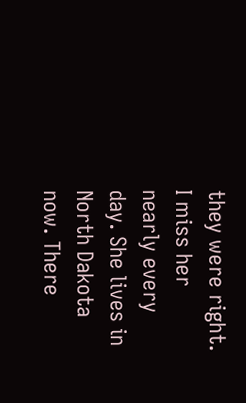they were right. I miss her nearly every day. She lives in North Dakota now. There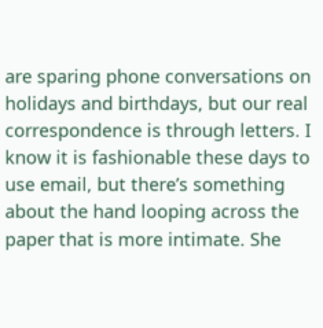are sparing phone conversations on holidays and birthdays, but our real correspondence is through letters. I know it is fashionable these days to use email, but there’s something about the hand looping across the paper that is more intimate. She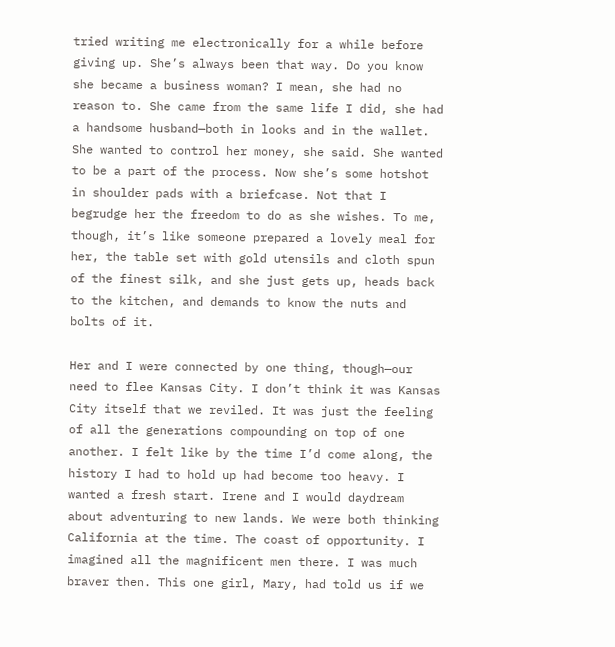tried writing me electronically for a while before giving up. She’s always been that way. Do you know she became a business woman? I mean, she had no reason to. She came from the same life I did, she had a handsome husband—both in looks and in the wallet. She wanted to control her money, she said. She wanted to be a part of the process. Now she’s some hotshot in shoulder pads with a briefcase. Not that I begrudge her the freedom to do as she wishes. To me, though, it’s like someone prepared a lovely meal for her, the table set with gold utensils and cloth spun of the finest silk, and she just gets up, heads back to the kitchen, and demands to know the nuts and bolts of it.

Her and I were connected by one thing, though—our need to flee Kansas City. I don’t think it was Kansas City itself that we reviled. It was just the feeling of all the generations compounding on top of one another. I felt like by the time I’d come along, the history I had to hold up had become too heavy. I wanted a fresh start. Irene and I would daydream about adventuring to new lands. We were both thinking California at the time. The coast of opportunity. I imagined all the magnificent men there. I was much braver then. This one girl, Mary, had told us if we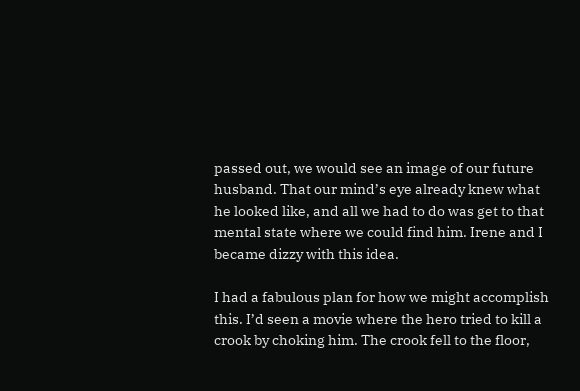passed out, we would see an image of our future husband. That our mind’s eye already knew what he looked like, and all we had to do was get to that mental state where we could find him. Irene and I became dizzy with this idea.

I had a fabulous plan for how we might accomplish this. I’d seen a movie where the hero tried to kill a crook by choking him. The crook fell to the floor,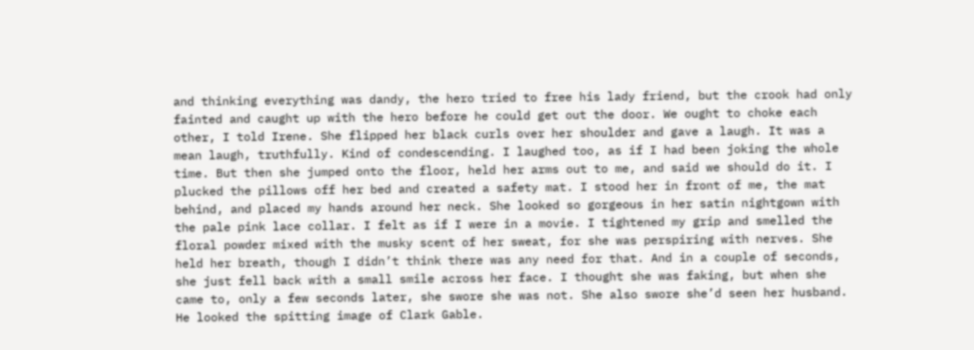and thinking everything was dandy, the hero tried to free his lady friend, but the crook had only fainted and caught up with the hero before he could get out the door. We ought to choke each other, I told Irene. She flipped her black curls over her shoulder and gave a laugh. It was a mean laugh, truthfully. Kind of condescending. I laughed too, as if I had been joking the whole time. But then she jumped onto the floor, held her arms out to me, and said we should do it. I plucked the pillows off her bed and created a safety mat. I stood her in front of me, the mat behind, and placed my hands around her neck. She looked so gorgeous in her satin nightgown with the pale pink lace collar. I felt as if I were in a movie. I tightened my grip and smelled the floral powder mixed with the musky scent of her sweat, for she was perspiring with nerves. She held her breath, though I didn’t think there was any need for that. And in a couple of seconds, she just fell back with a small smile across her face. I thought she was faking, but when she came to, only a few seconds later, she swore she was not. She also swore she’d seen her husband. He looked the spitting image of Clark Gable.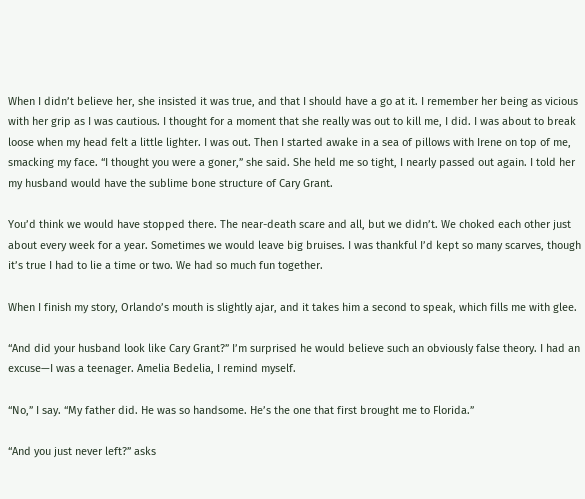When I didn’t believe her, she insisted it was true, and that I should have a go at it. I remember her being as vicious with her grip as I was cautious. I thought for a moment that she really was out to kill me, I did. I was about to break loose when my head felt a little lighter. I was out. Then I started awake in a sea of pillows with Irene on top of me, smacking my face. “I thought you were a goner,” she said. She held me so tight, I nearly passed out again. I told her my husband would have the sublime bone structure of Cary Grant.

You’d think we would have stopped there. The near-death scare and all, but we didn’t. We choked each other just about every week for a year. Sometimes we would leave big bruises. I was thankful I’d kept so many scarves, though it’s true I had to lie a time or two. We had so much fun together.

When I finish my story, Orlando’s mouth is slightly ajar, and it takes him a second to speak, which fills me with glee.

“And did your husband look like Cary Grant?” I’m surprised he would believe such an obviously false theory. I had an excuse—I was a teenager. Amelia Bedelia, I remind myself.

“No,” I say. “My father did. He was so handsome. He’s the one that first brought me to Florida.”

“And you just never left?” asks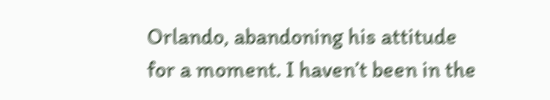Orlando, abandoning his attitude for a moment. I haven’t been in the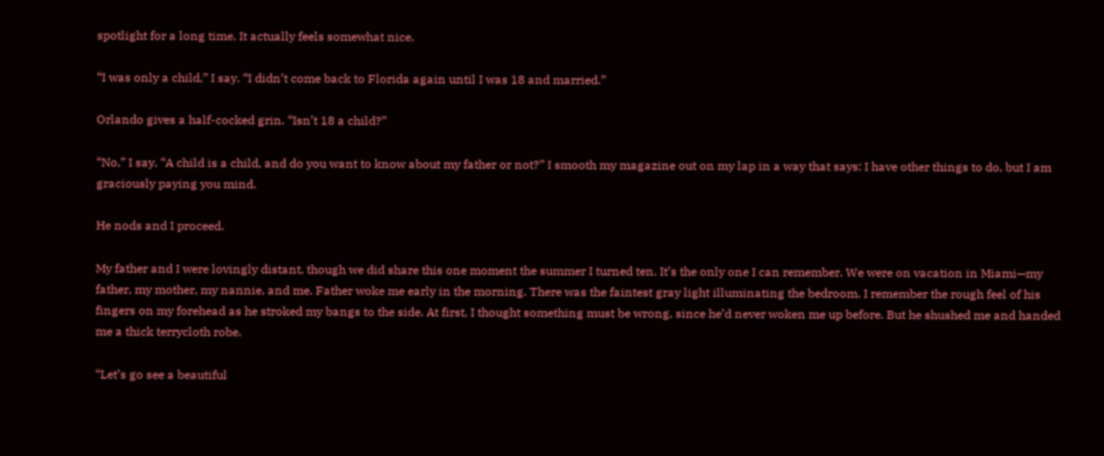spotlight for a long time. It actually feels somewhat nice.

“I was only a child,” I say. “I didn’t come back to Florida again until I was 18 and married.”

Orlando gives a half-cocked grin. “Isn’t 18 a child?”

“No,” I say. “A child is a child, and do you want to know about my father or not?” I smooth my magazine out on my lap in a way that says: I have other things to do, but I am graciously paying you mind.

He nods and I proceed.

My father and I were lovingly distant, though we did share this one moment the summer I turned ten. It’s the only one I can remember. We were on vacation in Miami—my father, my mother, my nannie, and me. Father woke me early in the morning. There was the faintest gray light illuminating the bedroom. I remember the rough feel of his fingers on my forehead as he stroked my bangs to the side. At first, I thought something must be wrong, since he’d never woken me up before. But he shushed me and handed me a thick terrycloth robe.

“Let’s go see a beautiful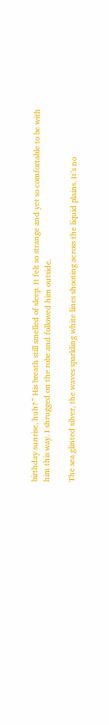birthday sunrise, huh?” His breath still smelled of sleep. It felt so strange and yet so comfortable to be with him this way. I shrugged on the robe and followed him outside.

The sea glinted silver, the waves sparkling white lines shooting across the liquid plains. It’s no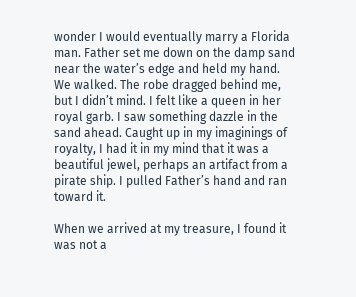wonder I would eventually marry a Florida man. Father set me down on the damp sand near the water’s edge and held my hand. We walked. The robe dragged behind me, but I didn’t mind. I felt like a queen in her royal garb. I saw something dazzle in the sand ahead. Caught up in my imaginings of royalty, I had it in my mind that it was a beautiful jewel, perhaps an artifact from a pirate ship. I pulled Father’s hand and ran toward it.

When we arrived at my treasure, I found it was not a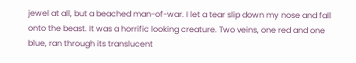jewel at all, but a beached man-of-war. I let a tear slip down my nose and fall onto the beast. It was a horrific looking creature. Two veins, one red and one blue, ran through its translucent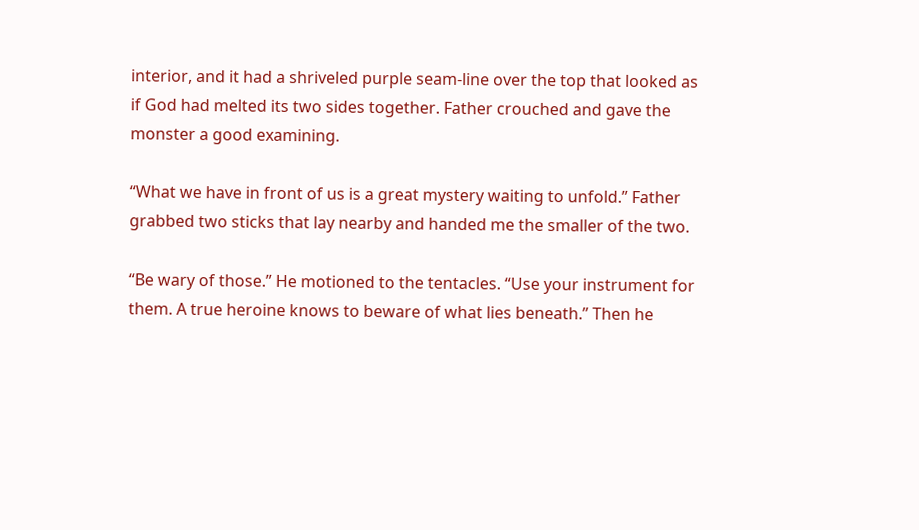interior, and it had a shriveled purple seam-line over the top that looked as if God had melted its two sides together. Father crouched and gave the monster a good examining.

“What we have in front of us is a great mystery waiting to unfold.” Father grabbed two sticks that lay nearby and handed me the smaller of the two.

“Be wary of those.” He motioned to the tentacles. “Use your instrument for them. A true heroine knows to beware of what lies beneath.” Then he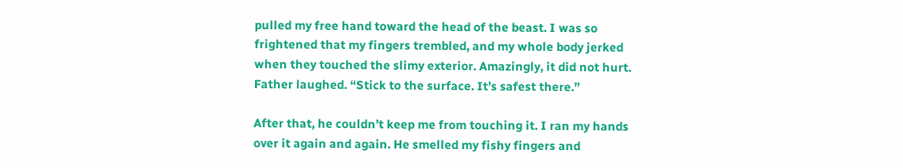pulled my free hand toward the head of the beast. I was so frightened that my fingers trembled, and my whole body jerked when they touched the slimy exterior. Amazingly, it did not hurt. Father laughed. “Stick to the surface. It’s safest there.”

After that, he couldn’t keep me from touching it. I ran my hands over it again and again. He smelled my fishy fingers and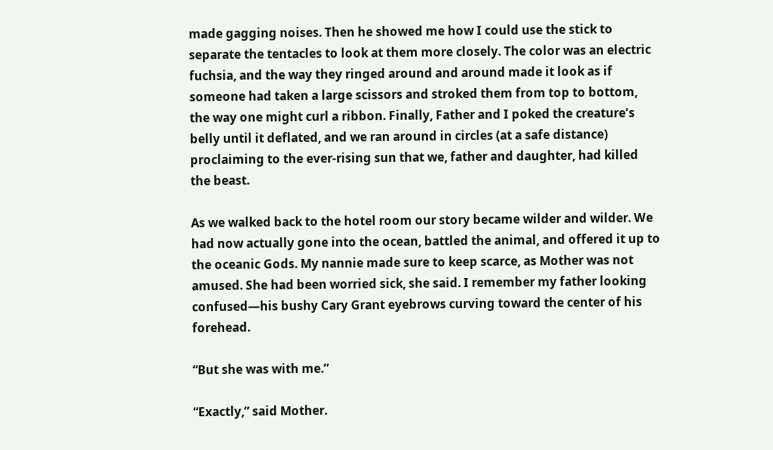made gagging noises. Then he showed me how I could use the stick to separate the tentacles to look at them more closely. The color was an electric fuchsia, and the way they ringed around and around made it look as if someone had taken a large scissors and stroked them from top to bottom, the way one might curl a ribbon. Finally, Father and I poked the creature’s belly until it deflated, and we ran around in circles (at a safe distance) proclaiming to the ever-rising sun that we, father and daughter, had killed the beast.

As we walked back to the hotel room our story became wilder and wilder. We had now actually gone into the ocean, battled the animal, and offered it up to the oceanic Gods. My nannie made sure to keep scarce, as Mother was not amused. She had been worried sick, she said. I remember my father looking confused—his bushy Cary Grant eyebrows curving toward the center of his forehead.

“But she was with me.”

“Exactly,” said Mother.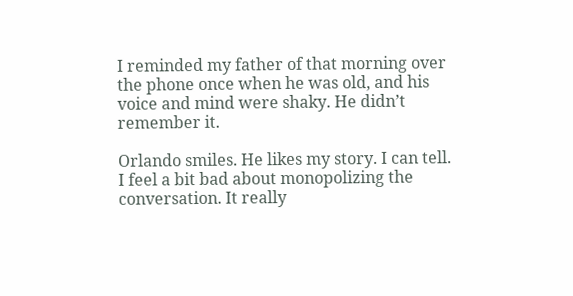I reminded my father of that morning over the phone once when he was old, and his voice and mind were shaky. He didn’t remember it.

Orlando smiles. He likes my story. I can tell. I feel a bit bad about monopolizing the conversation. It really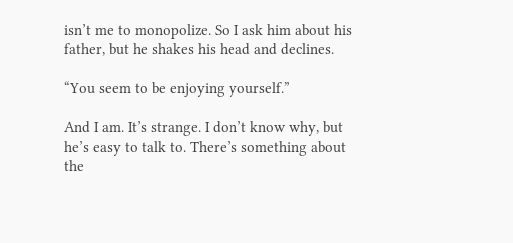isn’t me to monopolize. So I ask him about his father, but he shakes his head and declines.

“You seem to be enjoying yourself.”

And I am. It’s strange. I don’t know why, but he’s easy to talk to. There’s something about the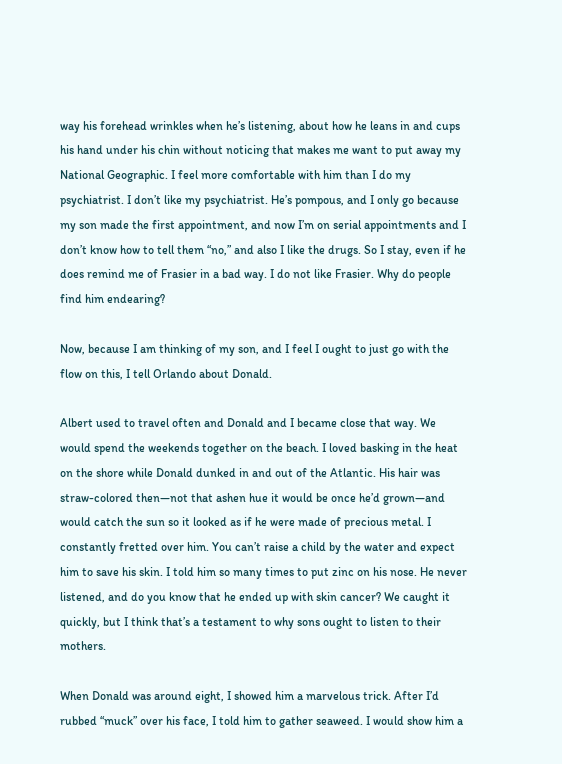way his forehead wrinkles when he’s listening, about how he leans in and cups his hand under his chin without noticing that makes me want to put away my National Geographic. I feel more comfortable with him than I do my psychiatrist. I don’t like my psychiatrist. He’s pompous, and I only go because my son made the first appointment, and now I’m on serial appointments and I don’t know how to tell them “no,” and also I like the drugs. So I stay, even if he does remind me of Frasier in a bad way. I do not like Frasier. Why do people find him endearing?

Now, because I am thinking of my son, and I feel I ought to just go with the flow on this, I tell Orlando about Donald.

Albert used to travel often and Donald and I became close that way. We would spend the weekends together on the beach. I loved basking in the heat on the shore while Donald dunked in and out of the Atlantic. His hair was straw-colored then—not that ashen hue it would be once he’d grown—and would catch the sun so it looked as if he were made of precious metal. I constantly fretted over him. You can’t raise a child by the water and expect him to save his skin. I told him so many times to put zinc on his nose. He never listened, and do you know that he ended up with skin cancer? We caught it quickly, but I think that’s a testament to why sons ought to listen to their mothers.

When Donald was around eight, I showed him a marvelous trick. After I’d rubbed “muck” over his face, I told him to gather seaweed. I would show him a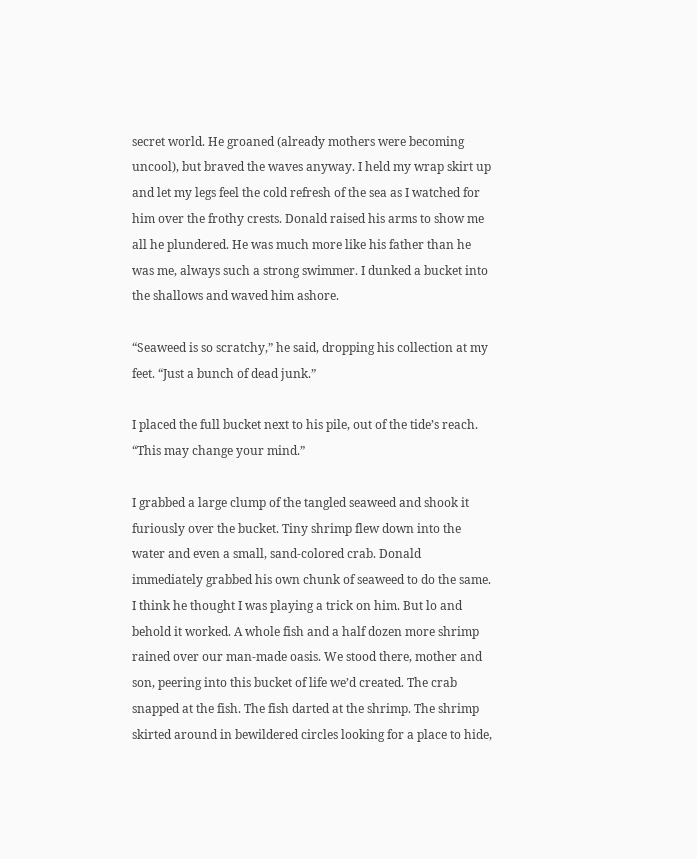secret world. He groaned (already mothers were becoming uncool), but braved the waves anyway. I held my wrap skirt up and let my legs feel the cold refresh of the sea as I watched for him over the frothy crests. Donald raised his arms to show me all he plundered. He was much more like his father than he was me, always such a strong swimmer. I dunked a bucket into the shallows and waved him ashore.

“Seaweed is so scratchy,” he said, dropping his collection at my feet. “Just a bunch of dead junk.”

I placed the full bucket next to his pile, out of the tide’s reach. “This may change your mind.”

I grabbed a large clump of the tangled seaweed and shook it furiously over the bucket. Tiny shrimp flew down into the water and even a small, sand-colored crab. Donald immediately grabbed his own chunk of seaweed to do the same. I think he thought I was playing a trick on him. But lo and behold it worked. A whole fish and a half dozen more shrimp rained over our man-made oasis. We stood there, mother and son, peering into this bucket of life we’d created. The crab snapped at the fish. The fish darted at the shrimp. The shrimp skirted around in bewildered circles looking for a place to hide,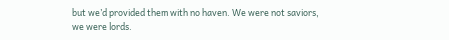but we’d provided them with no haven. We were not saviors, we were lords.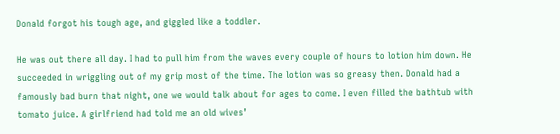Donald forgot his tough age, and giggled like a toddler.

He was out there all day. I had to pull him from the waves every couple of hours to lotion him down. He succeeded in wriggling out of my grip most of the time. The lotion was so greasy then. Donald had a famously bad burn that night, one we would talk about for ages to come. I even filled the bathtub with tomato juice. A girlfriend had told me an old wives’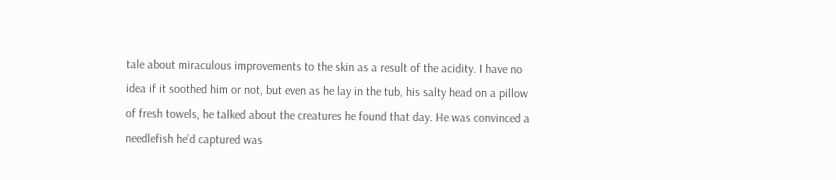tale about miraculous improvements to the skin as a result of the acidity. I have no idea if it soothed him or not, but even as he lay in the tub, his salty head on a pillow of fresh towels, he talked about the creatures he found that day. He was convinced a needlefish he’d captured was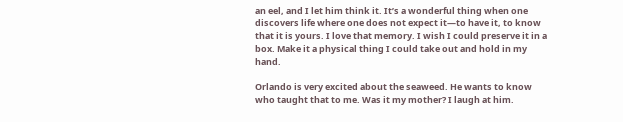an eel, and I let him think it. It’s a wonderful thing when one discovers life where one does not expect it—to have it, to know that it is yours. I love that memory. I wish I could preserve it in a box. Make it a physical thing I could take out and hold in my hand.

Orlando is very excited about the seaweed. He wants to know who taught that to me. Was it my mother? I laugh at him.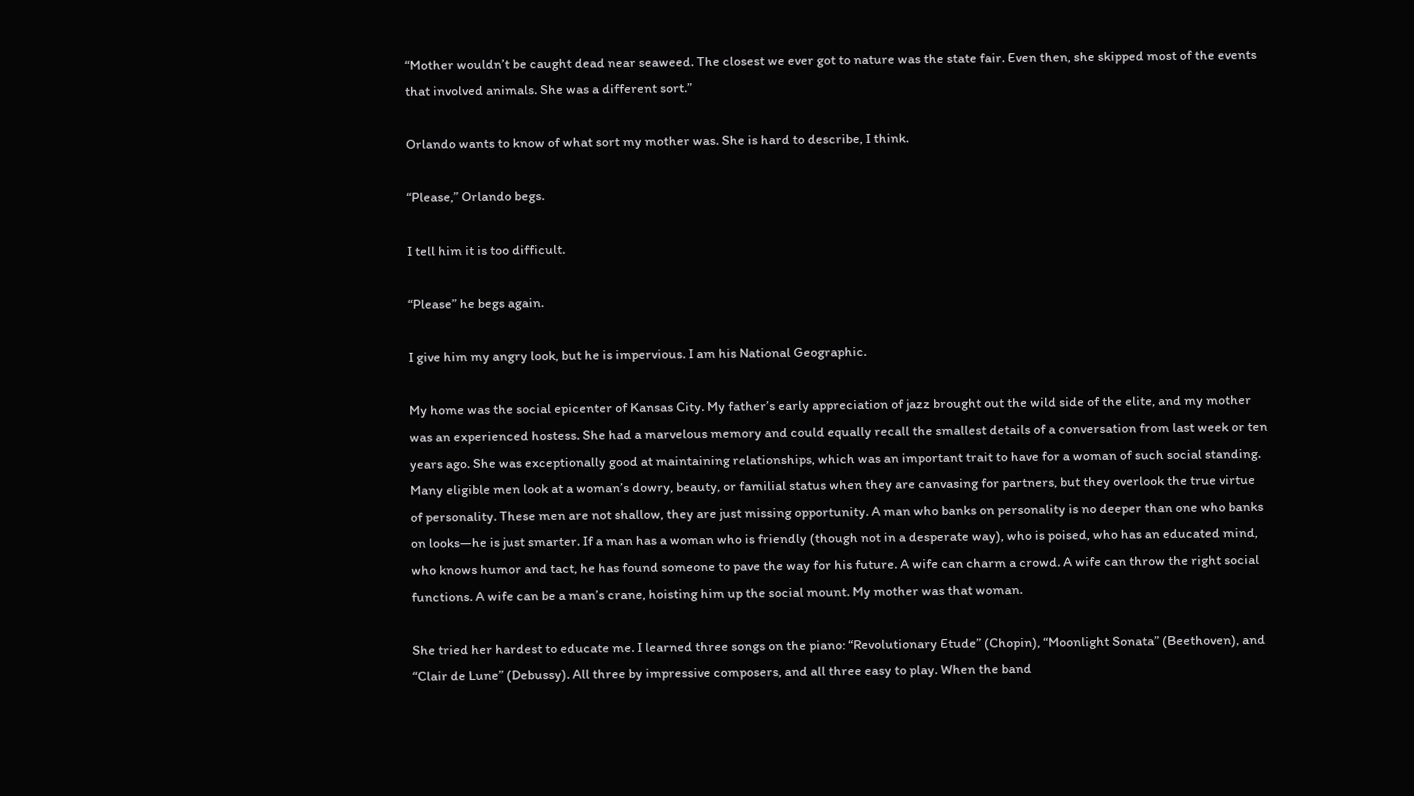“Mother wouldn’t be caught dead near seaweed. The closest we ever got to nature was the state fair. Even then, she skipped most of the events that involved animals. She was a different sort.”

Orlando wants to know of what sort my mother was. She is hard to describe, I think.

“Please,” Orlando begs.

I tell him it is too difficult.

“Please” he begs again.

I give him my angry look, but he is impervious. I am his National Geographic.

My home was the social epicenter of Kansas City. My father’s early appreciation of jazz brought out the wild side of the elite, and my mother was an experienced hostess. She had a marvelous memory and could equally recall the smallest details of a conversation from last week or ten years ago. She was exceptionally good at maintaining relationships, which was an important trait to have for a woman of such social standing. Many eligible men look at a woman’s dowry, beauty, or familial status when they are canvasing for partners, but they overlook the true virtue of personality. These men are not shallow, they are just missing opportunity. A man who banks on personality is no deeper than one who banks on looks—he is just smarter. If a man has a woman who is friendly (though not in a desperate way), who is poised, who has an educated mind, who knows humor and tact, he has found someone to pave the way for his future. A wife can charm a crowd. A wife can throw the right social functions. A wife can be a man’s crane, hoisting him up the social mount. My mother was that woman.

She tried her hardest to educate me. I learned three songs on the piano: “Revolutionary Etude” (Chopin), “Moonlight Sonata” (Beethoven), and “Clair de Lune” (Debussy). All three by impressive composers, and all three easy to play. When the band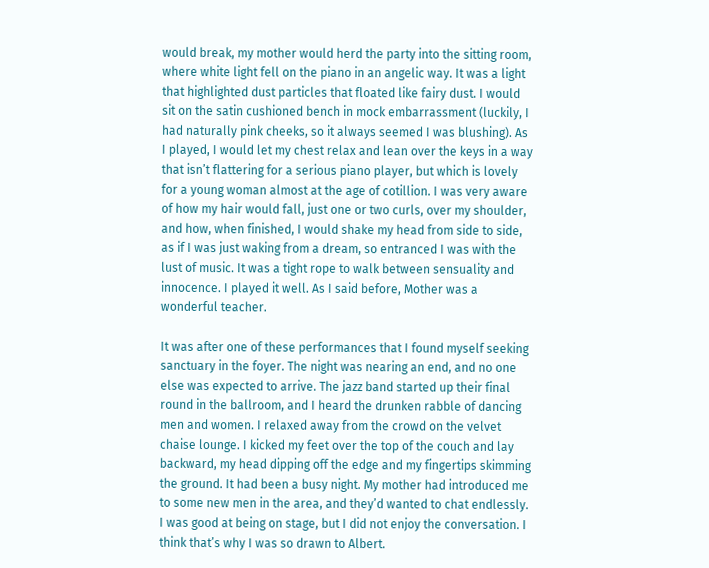would break, my mother would herd the party into the sitting room, where white light fell on the piano in an angelic way. It was a light that highlighted dust particles that floated like fairy dust. I would sit on the satin cushioned bench in mock embarrassment (luckily, I had naturally pink cheeks, so it always seemed I was blushing). As I played, I would let my chest relax and lean over the keys in a way that isn’t flattering for a serious piano player, but which is lovely for a young woman almost at the age of cotillion. I was very aware of how my hair would fall, just one or two curls, over my shoulder, and how, when finished, I would shake my head from side to side, as if I was just waking from a dream, so entranced I was with the lust of music. It was a tight rope to walk between sensuality and innocence. I played it well. As I said before, Mother was a wonderful teacher.

It was after one of these performances that I found myself seeking sanctuary in the foyer. The night was nearing an end, and no one else was expected to arrive. The jazz band started up their final round in the ballroom, and I heard the drunken rabble of dancing men and women. I relaxed away from the crowd on the velvet chaise lounge. I kicked my feet over the top of the couch and lay backward, my head dipping off the edge and my fingertips skimming the ground. It had been a busy night. My mother had introduced me to some new men in the area, and they’d wanted to chat endlessly. I was good at being on stage, but I did not enjoy the conversation. I think that’s why I was so drawn to Albert.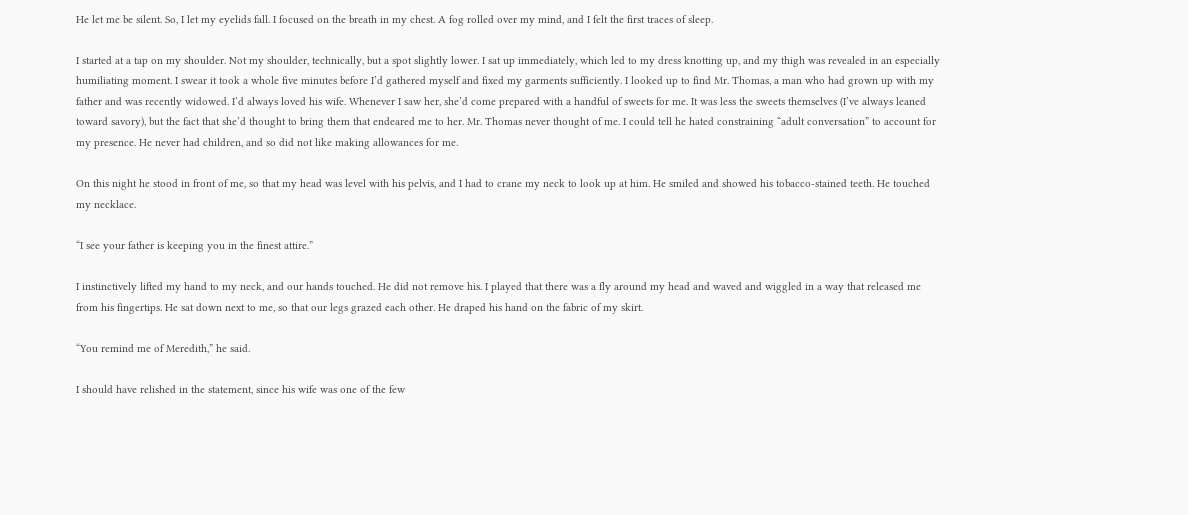He let me be silent. So, I let my eyelids fall. I focused on the breath in my chest. A fog rolled over my mind, and I felt the first traces of sleep.

I started at a tap on my shoulder. Not my shoulder, technically, but a spot slightly lower. I sat up immediately, which led to my dress knotting up, and my thigh was revealed in an especially humiliating moment. I swear it took a whole five minutes before I’d gathered myself and fixed my garments sufficiently. I looked up to find Mr. Thomas, a man who had grown up with my father and was recently widowed. I’d always loved his wife. Whenever I saw her, she’d come prepared with a handful of sweets for me. It was less the sweets themselves (I’ve always leaned toward savory), but the fact that she’d thought to bring them that endeared me to her. Mr. Thomas never thought of me. I could tell he hated constraining “adult conversation” to account for my presence. He never had children, and so did not like making allowances for me.

On this night he stood in front of me, so that my head was level with his pelvis, and I had to crane my neck to look up at him. He smiled and showed his tobacco-stained teeth. He touched my necklace.

“I see your father is keeping you in the finest attire.”

I instinctively lifted my hand to my neck, and our hands touched. He did not remove his. I played that there was a fly around my head and waved and wiggled in a way that released me from his fingertips. He sat down next to me, so that our legs grazed each other. He draped his hand on the fabric of my skirt.

“You remind me of Meredith,” he said.

I should have relished in the statement, since his wife was one of the few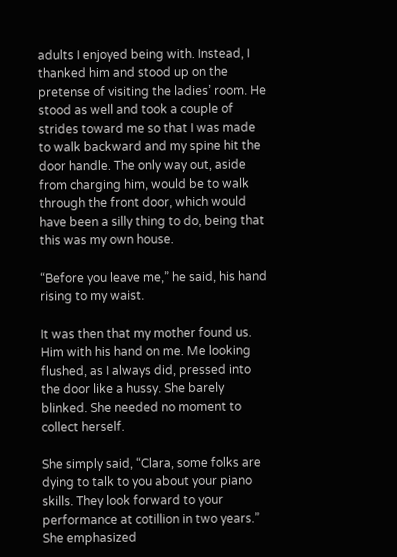adults I enjoyed being with. Instead, I thanked him and stood up on the pretense of visiting the ladies’ room. He stood as well and took a couple of strides toward me so that I was made to walk backward and my spine hit the door handle. The only way out, aside from charging him, would be to walk through the front door, which would have been a silly thing to do, being that this was my own house.

“Before you leave me,” he said, his hand rising to my waist.

It was then that my mother found us. Him with his hand on me. Me looking flushed, as I always did, pressed into the door like a hussy. She barely blinked. She needed no moment to collect herself.

She simply said, “Clara, some folks are dying to talk to you about your piano skills. They look forward to your performance at cotillion in two years.” She emphasized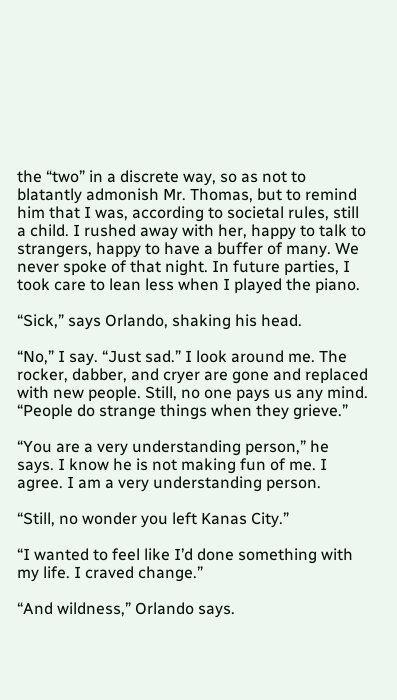the “two” in a discrete way, so as not to blatantly admonish Mr. Thomas, but to remind him that I was, according to societal rules, still a child. I rushed away with her, happy to talk to strangers, happy to have a buffer of many. We never spoke of that night. In future parties, I took care to lean less when I played the piano.

“Sick,” says Orlando, shaking his head.

“No,” I say. “Just sad.” I look around me. The rocker, dabber, and cryer are gone and replaced with new people. Still, no one pays us any mind. “People do strange things when they grieve.”

“You are a very understanding person,” he says. I know he is not making fun of me. I agree. I am a very understanding person.

“Still, no wonder you left Kanas City.”

“I wanted to feel like I’d done something with my life. I craved change.”

“And wildness,” Orlando says.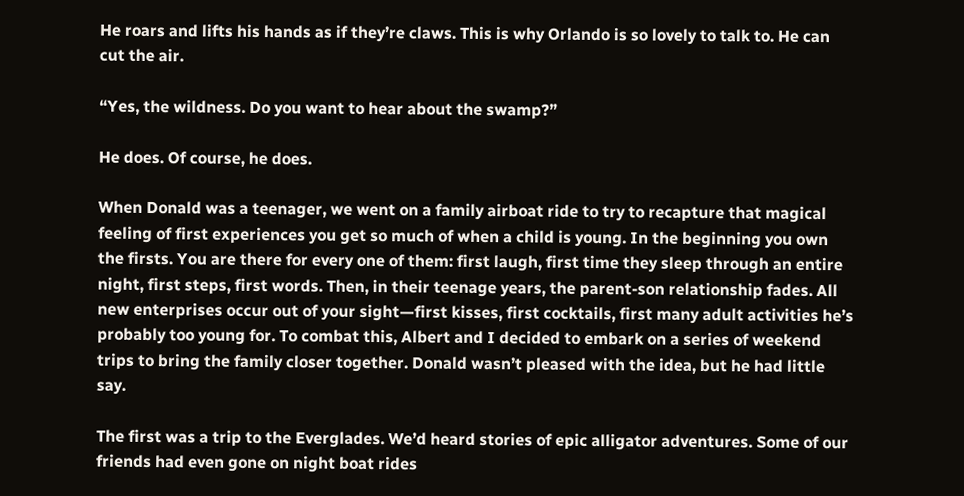He roars and lifts his hands as if they’re claws. This is why Orlando is so lovely to talk to. He can cut the air.

“Yes, the wildness. Do you want to hear about the swamp?”

He does. Of course, he does.

When Donald was a teenager, we went on a family airboat ride to try to recapture that magical feeling of first experiences you get so much of when a child is young. In the beginning you own the firsts. You are there for every one of them: first laugh, first time they sleep through an entire night, first steps, first words. Then, in their teenage years, the parent-son relationship fades. All new enterprises occur out of your sight—first kisses, first cocktails, first many adult activities he’s probably too young for. To combat this, Albert and I decided to embark on a series of weekend trips to bring the family closer together. Donald wasn’t pleased with the idea, but he had little say.

The first was a trip to the Everglades. We’d heard stories of epic alligator adventures. Some of our friends had even gone on night boat rides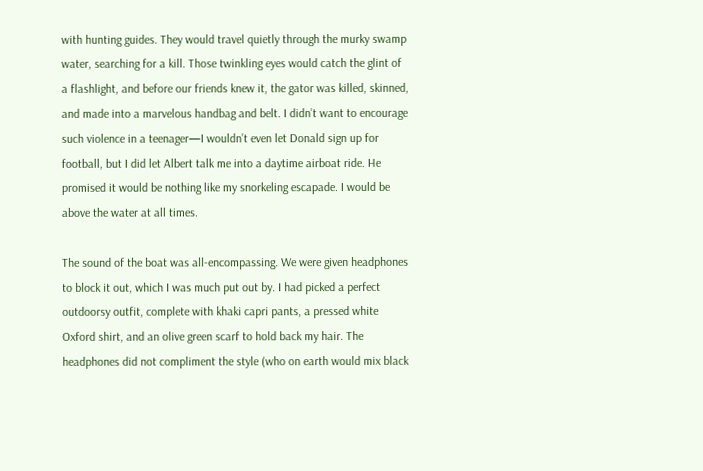with hunting guides. They would travel quietly through the murky swamp water, searching for a kill. Those twinkling eyes would catch the glint of a flashlight, and before our friends knew it, the gator was killed, skinned, and made into a marvelous handbag and belt. I didn’t want to encourage such violence in a teenager—I wouldn’t even let Donald sign up for football, but I did let Albert talk me into a daytime airboat ride. He promised it would be nothing like my snorkeling escapade. I would be above the water at all times.

The sound of the boat was all-encompassing. We were given headphones to block it out, which I was much put out by. I had picked a perfect outdoorsy outfit, complete with khaki capri pants, a pressed white Oxford shirt, and an olive green scarf to hold back my hair. The headphones did not compliment the style (who on earth would mix black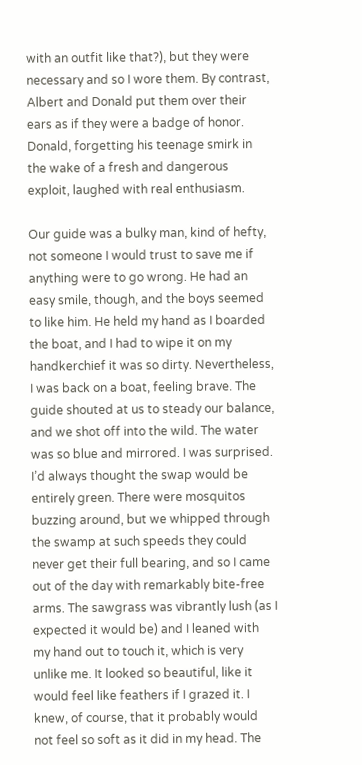with an outfit like that?), but they were necessary and so I wore them. By contrast, Albert and Donald put them over their ears as if they were a badge of honor. Donald, forgetting his teenage smirk in the wake of a fresh and dangerous exploit, laughed with real enthusiasm.

Our guide was a bulky man, kind of hefty, not someone I would trust to save me if anything were to go wrong. He had an easy smile, though, and the boys seemed to like him. He held my hand as I boarded the boat, and I had to wipe it on my handkerchief it was so dirty. Nevertheless, I was back on a boat, feeling brave. The guide shouted at us to steady our balance, and we shot off into the wild. The water was so blue and mirrored. I was surprised. I’d always thought the swap would be entirely green. There were mosquitos buzzing around, but we whipped through the swamp at such speeds they could never get their full bearing, and so I came out of the day with remarkably bite-free arms. The sawgrass was vibrantly lush (as I expected it would be) and I leaned with my hand out to touch it, which is very unlike me. It looked so beautiful, like it would feel like feathers if I grazed it. I knew, of course, that it probably would not feel so soft as it did in my head. The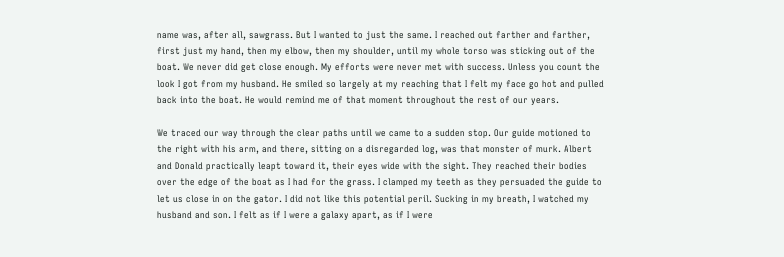name was, after all, sawgrass. But I wanted to just the same. I reached out farther and farther, first just my hand, then my elbow, then my shoulder, until my whole torso was sticking out of the boat. We never did get close enough. My efforts were never met with success. Unless you count the look I got from my husband. He smiled so largely at my reaching that I felt my face go hot and pulled back into the boat. He would remind me of that moment throughout the rest of our years.

We traced our way through the clear paths until we came to a sudden stop. Our guide motioned to the right with his arm, and there, sitting on a disregarded log, was that monster of murk. Albert and Donald practically leapt toward it, their eyes wide with the sight. They reached their bodies over the edge of the boat as I had for the grass. I clamped my teeth as they persuaded the guide to let us close in on the gator. I did not like this potential peril. Sucking in my breath, I watched my husband and son. I felt as if I were a galaxy apart, as if I were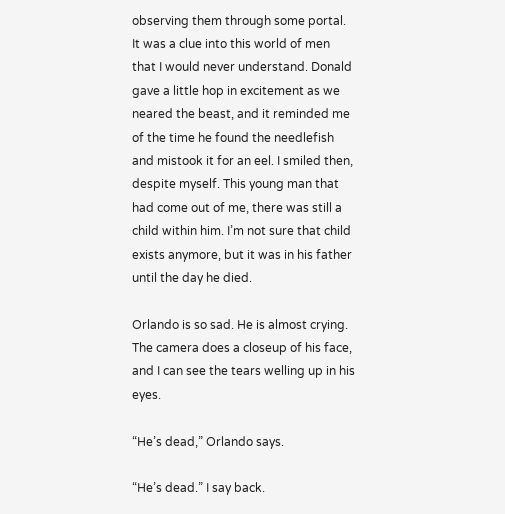observing them through some portal. It was a clue into this world of men that I would never understand. Donald gave a little hop in excitement as we neared the beast, and it reminded me of the time he found the needlefish and mistook it for an eel. I smiled then, despite myself. This young man that had come out of me, there was still a child within him. I’m not sure that child exists anymore, but it was in his father until the day he died.

Orlando is so sad. He is almost crying. The camera does a closeup of his face, and I can see the tears welling up in his eyes.

“He’s dead,” Orlando says.

“He’s dead.” I say back.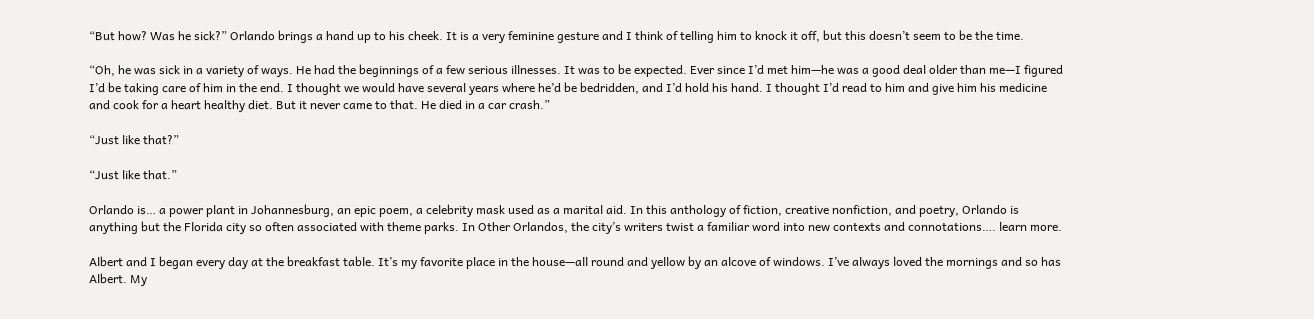“But how? Was he sick?” Orlando brings a hand up to his cheek. It is a very feminine gesture and I think of telling him to knock it off, but this doesn’t seem to be the time.

“Oh, he was sick in a variety of ways. He had the beginnings of a few serious illnesses. It was to be expected. Ever since I’d met him—he was a good deal older than me—I figured I’d be taking care of him in the end. I thought we would have several years where he’d be bedridden, and I’d hold his hand. I thought I’d read to him and give him his medicine and cook for a heart healthy diet. But it never came to that. He died in a car crash.”

“Just like that?”

“Just like that.”

Orlando is… a power plant in Johannesburg, an epic poem, a celebrity mask used as a marital aid. In this anthology of fiction, creative nonfiction, and poetry, Orlando is anything but the Florida city so often associated with theme parks. In Other Orlandos, the city’s writers twist a familiar word into new contexts and connotations…. learn more.

Albert and I began every day at the breakfast table. It’s my favorite place in the house—all round and yellow by an alcove of windows. I’ve always loved the mornings and so has Albert. My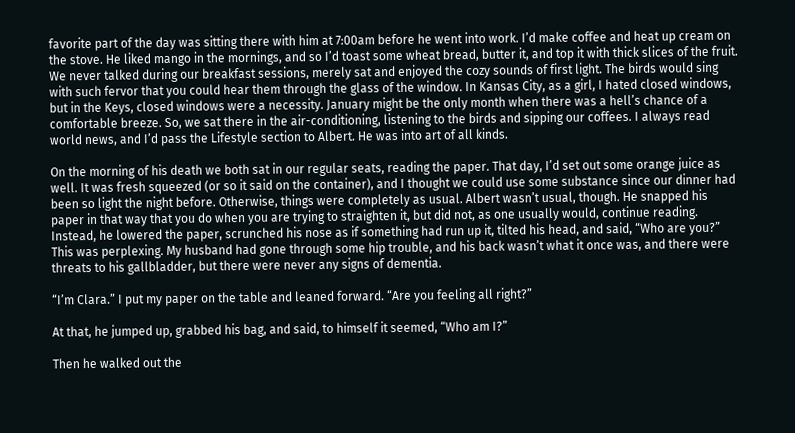favorite part of the day was sitting there with him at 7:00am before he went into work. I’d make coffee and heat up cream on the stove. He liked mango in the mornings, and so I’d toast some wheat bread, butter it, and top it with thick slices of the fruit. We never talked during our breakfast sessions, merely sat and enjoyed the cozy sounds of first light. The birds would sing with such fervor that you could hear them through the glass of the window. In Kansas City, as a girl, I hated closed windows, but in the Keys, closed windows were a necessity. January might be the only month when there was a hell’s chance of a comfortable breeze. So, we sat there in the air-conditioning, listening to the birds and sipping our coffees. I always read world news, and I’d pass the Lifestyle section to Albert. He was into art of all kinds.

On the morning of his death we both sat in our regular seats, reading the paper. That day, I’d set out some orange juice as well. It was fresh squeezed (or so it said on the container), and I thought we could use some substance since our dinner had been so light the night before. Otherwise, things were completely as usual. Albert wasn’t usual, though. He snapped his paper in that way that you do when you are trying to straighten it, but did not, as one usually would, continue reading. Instead, he lowered the paper, scrunched his nose as if something had run up it, tilted his head, and said, “Who are you?” This was perplexing. My husband had gone through some hip trouble, and his back wasn’t what it once was, and there were threats to his gallbladder, but there were never any signs of dementia.

“I’m Clara.” I put my paper on the table and leaned forward. “Are you feeling all right?”

At that, he jumped up, grabbed his bag, and said, to himself it seemed, “Who am I?”

Then he walked out the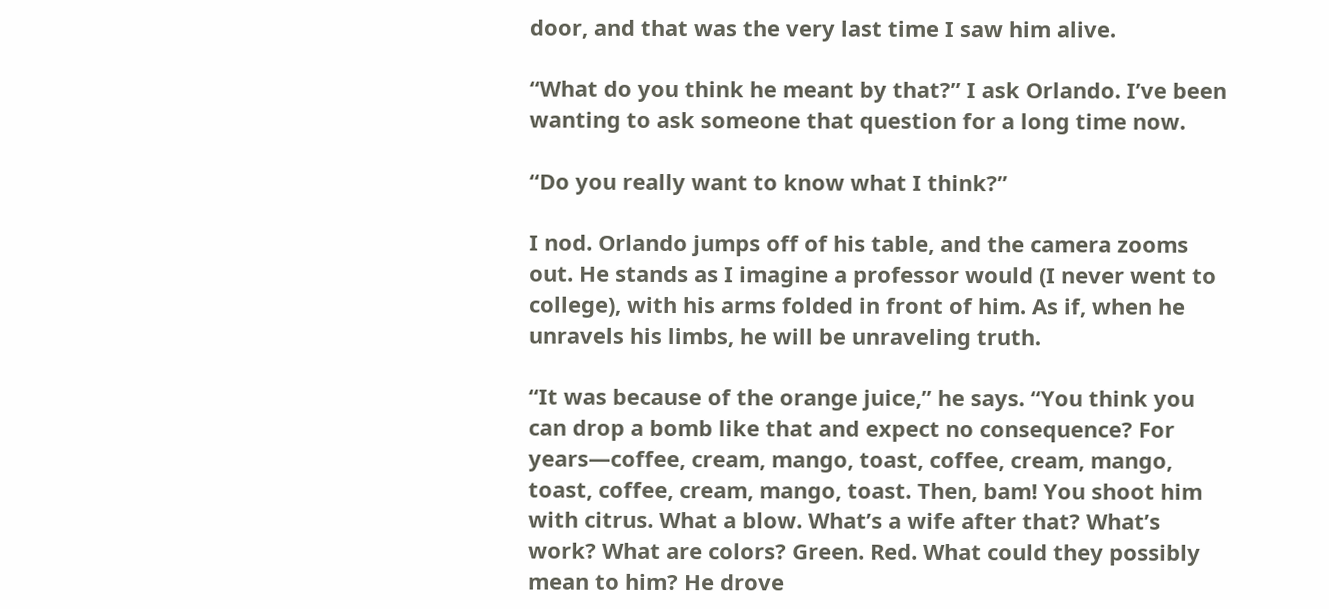door, and that was the very last time I saw him alive.

“What do you think he meant by that?” I ask Orlando. I’ve been wanting to ask someone that question for a long time now.

“Do you really want to know what I think?”

I nod. Orlando jumps off of his table, and the camera zooms out. He stands as I imagine a professor would (I never went to college), with his arms folded in front of him. As if, when he unravels his limbs, he will be unraveling truth.

“It was because of the orange juice,” he says. “You think you can drop a bomb like that and expect no consequence? For years—coffee, cream, mango, toast, coffee, cream, mango, toast, coffee, cream, mango, toast. Then, bam! You shoot him with citrus. What a blow. What’s a wife after that? What’s work? What are colors? Green. Red. What could they possibly mean to him? He drove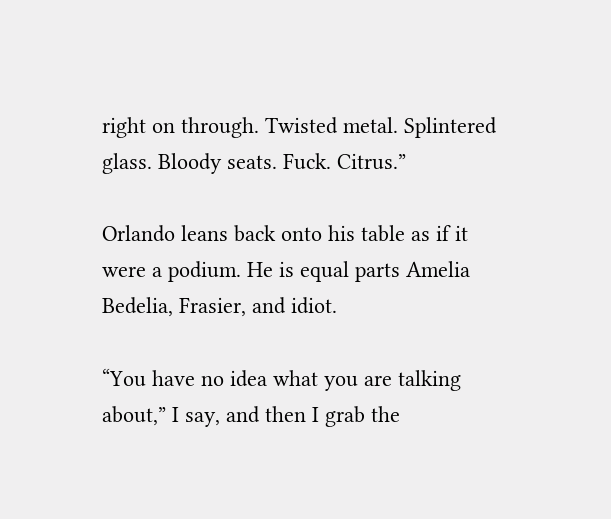right on through. Twisted metal. Splintered glass. Bloody seats. Fuck. Citrus.”

Orlando leans back onto his table as if it were a podium. He is equal parts Amelia Bedelia, Frasier, and idiot.

“You have no idea what you are talking about,” I say, and then I grab the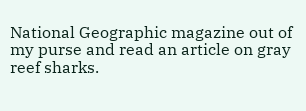National Geographic magazine out of my purse and read an article on gray reef sharks.